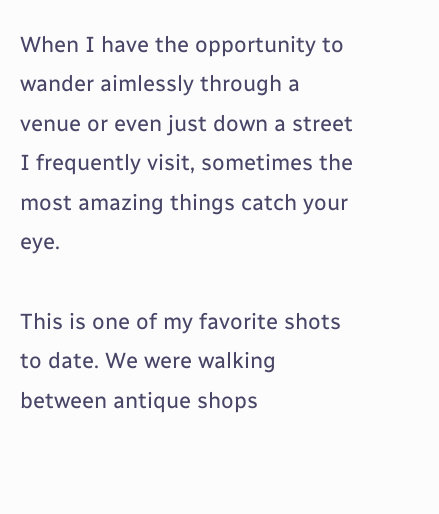When I have the opportunity to wander aimlessly through a venue or even just down a street I frequently visit, sometimes the most amazing things catch your eye.

This is one of my favorite shots to date. We were walking between antique shops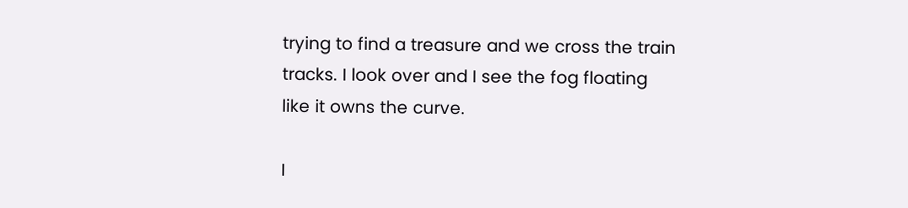trying to find a treasure and we cross the train tracks. I look over and I see the fog floating like it owns the curve.

I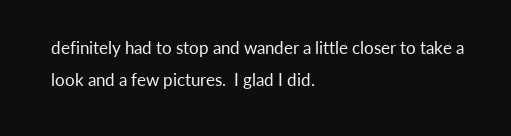definitely had to stop and wander a little closer to take a look and a few pictures.  I glad I did.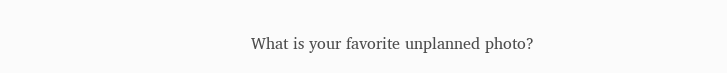What is your favorite unplanned photo?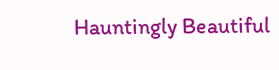Hauntingly Beautiful